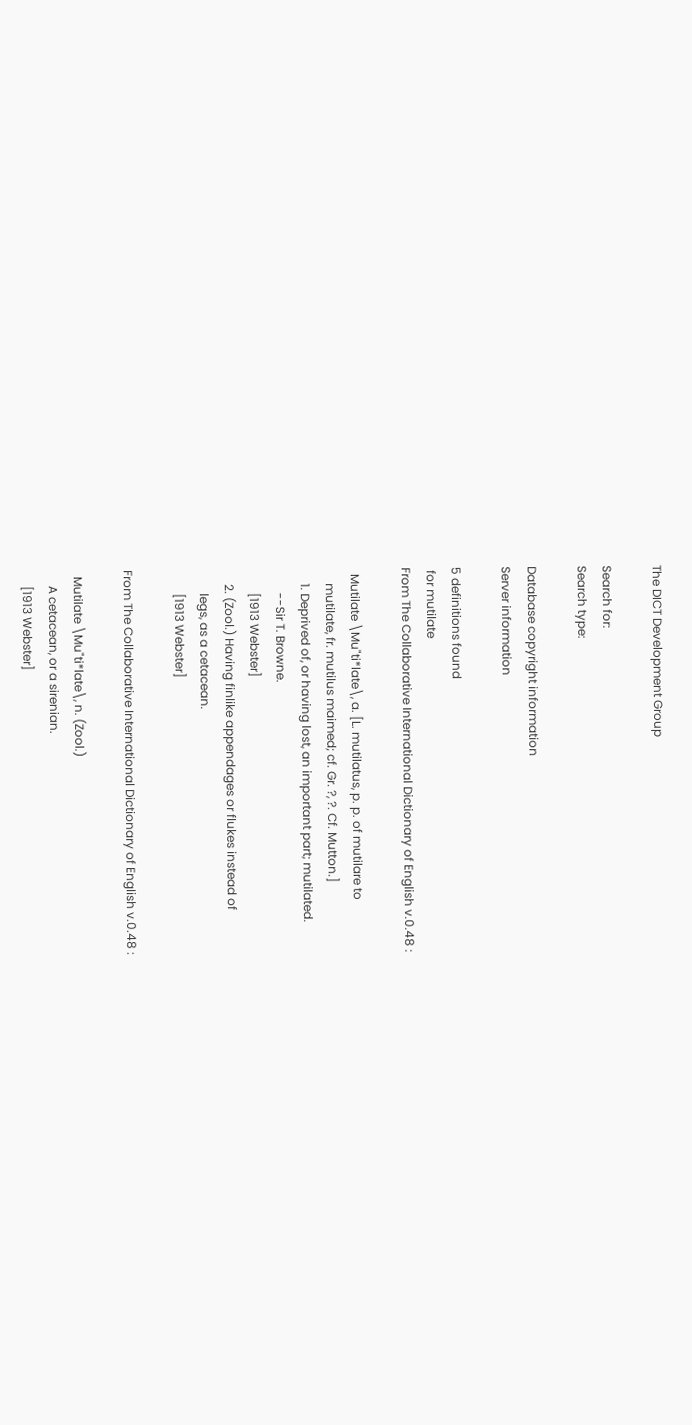The DICT Development Group

Search for:
Search type:

Database copyright information
Server information

5 definitions found
 for mutilate
From The Collaborative International Dictionary of English v.0.48 :

  Mutilate \Mu"ti*late\, a. [L. mutilatus, p. p. of mutilare to
     mutilate, fr. mutilus maimed; cf. Gr. ?, ?. Cf. Mutton.]
     1. Deprived of, or having lost, an important part; mutilated.
        --Sir T. Browne.
        [1913 Webster]
     2. (Zool.) Having finlike appendages or flukes instead of
        legs, as a cetacean.
        [1913 Webster]

From The Collaborative International Dictionary of English v.0.48 :

  Mutilate \Mu"ti*late\, n. (Zool.)
     A cetacean, or a sirenian.
     [1913 Webster]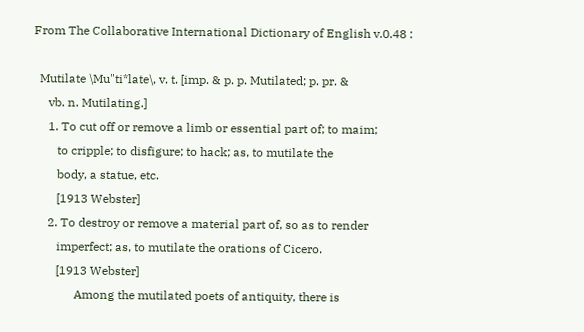From The Collaborative International Dictionary of English v.0.48 :

  Mutilate \Mu"ti*late\, v. t. [imp. & p. p. Mutilated; p. pr. &
     vb. n. Mutilating.]
     1. To cut off or remove a limb or essential part of; to maim;
        to cripple; to disfigure; to hack; as, to mutilate the
        body, a statue, etc.
        [1913 Webster]
     2. To destroy or remove a material part of, so as to render
        imperfect; as, to mutilate the orations of Cicero.
        [1913 Webster]
              Among the mutilated poets of antiquity, there is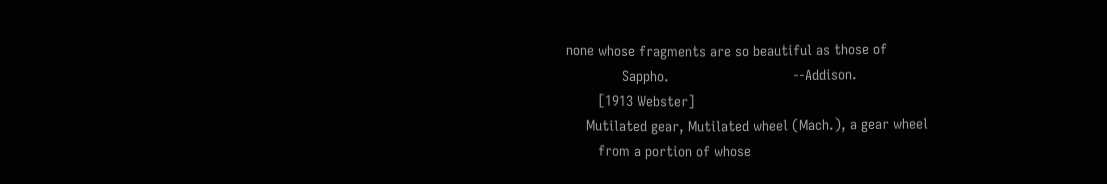none whose fragments are so beautiful as those of
              Sappho.                               --Addison.
        [1913 Webster]
     Mutilated gear, Mutilated wheel (Mach.), a gear wheel
        from a portion of whose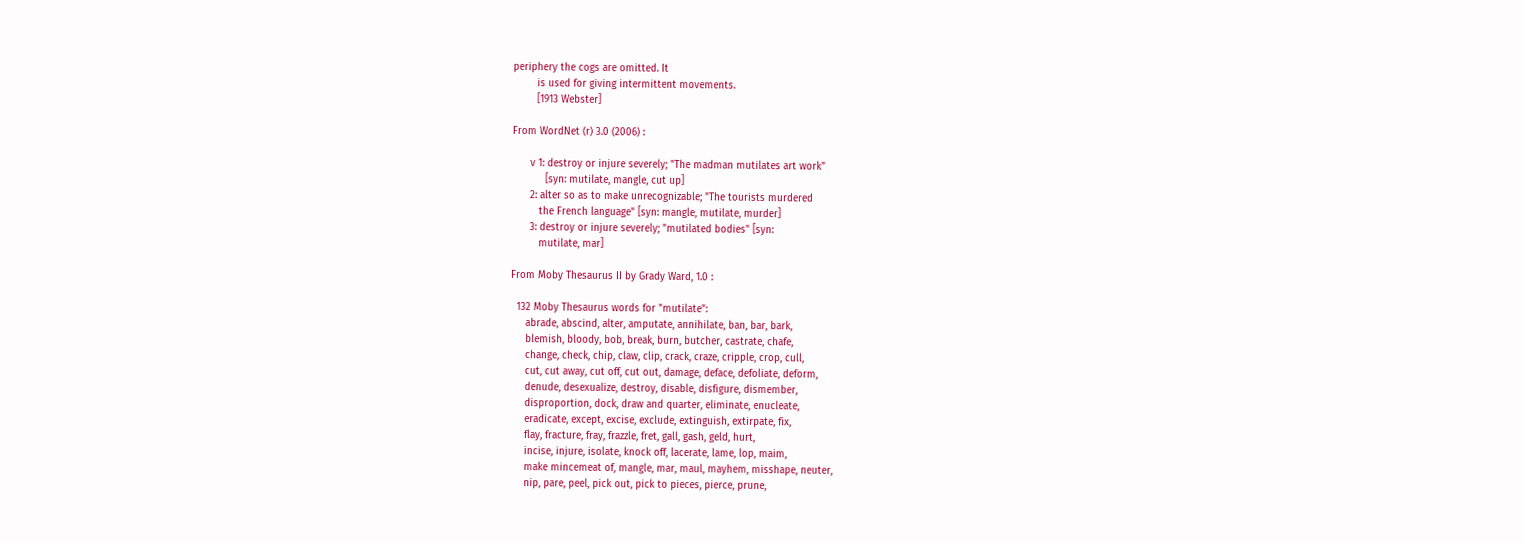periphery the cogs are omitted. It
        is used for giving intermittent movements.
        [1913 Webster]

From WordNet (r) 3.0 (2006) :

      v 1: destroy or injure severely; "The madman mutilates art work"
           [syn: mutilate, mangle, cut up]
      2: alter so as to make unrecognizable; "The tourists murdered
         the French language" [syn: mangle, mutilate, murder]
      3: destroy or injure severely; "mutilated bodies" [syn:
         mutilate, mar]

From Moby Thesaurus II by Grady Ward, 1.0 :

  132 Moby Thesaurus words for "mutilate":
     abrade, abscind, alter, amputate, annihilate, ban, bar, bark,
     blemish, bloody, bob, break, burn, butcher, castrate, chafe,
     change, check, chip, claw, clip, crack, craze, cripple, crop, cull,
     cut, cut away, cut off, cut out, damage, deface, defoliate, deform,
     denude, desexualize, destroy, disable, disfigure, dismember,
     disproportion, dock, draw and quarter, eliminate, enucleate,
     eradicate, except, excise, exclude, extinguish, extirpate, fix,
     flay, fracture, fray, frazzle, fret, gall, gash, geld, hurt,
     incise, injure, isolate, knock off, lacerate, lame, lop, maim,
     make mincemeat of, mangle, mar, maul, mayhem, misshape, neuter,
     nip, pare, peel, pick out, pick to pieces, pierce, prune,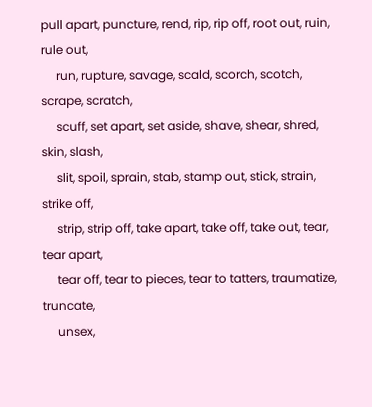pull apart, puncture, rend, rip, rip off, root out, ruin, rule out,
     run, rupture, savage, scald, scorch, scotch, scrape, scratch,
     scuff, set apart, set aside, shave, shear, shred, skin, slash,
     slit, spoil, sprain, stab, stamp out, stick, strain, strike off,
     strip, strip off, take apart, take off, take out, tear, tear apart,
     tear off, tear to pieces, tear to tatters, traumatize, truncate,
     unsex,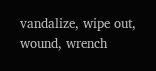vandalize, wipe out, wound, wrench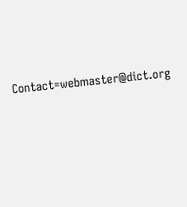Contact=webmaster@dict.org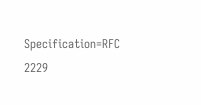Specification=RFC 2229